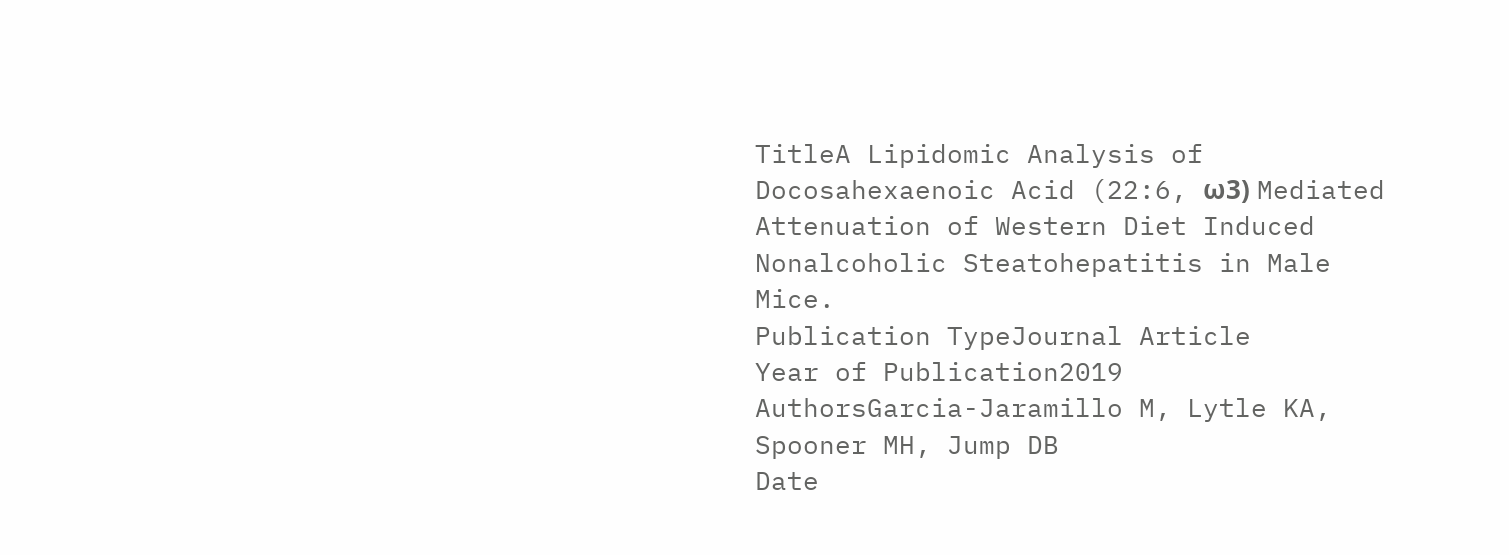TitleA Lipidomic Analysis of Docosahexaenoic Acid (22:6, ω3) Mediated Attenuation of Western Diet Induced Nonalcoholic Steatohepatitis in Male Mice.
Publication TypeJournal Article
Year of Publication2019
AuthorsGarcia-Jaramillo M, Lytle KA, Spooner MH, Jump DB
Date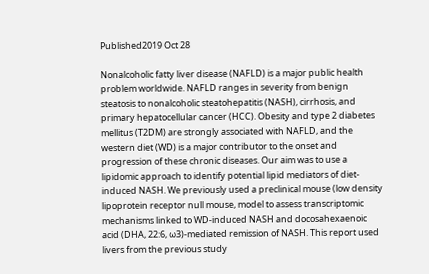Published2019 Oct 28

Nonalcoholic fatty liver disease (NAFLD) is a major public health problem worldwide. NAFLD ranges in severity from benign steatosis to nonalcoholic steatohepatitis (NASH), cirrhosis, and primary hepatocellular cancer (HCC). Obesity and type 2 diabetes mellitus (T2DM) are strongly associated with NAFLD, and the western diet (WD) is a major contributor to the onset and progression of these chronic diseases. Our aim was to use a lipidomic approach to identify potential lipid mediators of diet-induced NASH. We previously used a preclinical mouse (low density lipoprotein receptor null mouse, model to assess transcriptomic mechanisms linked to WD-induced NASH and docosahexaenoic acid (DHA, 22:6, ω3)-mediated remission of NASH. This report used livers from the previous study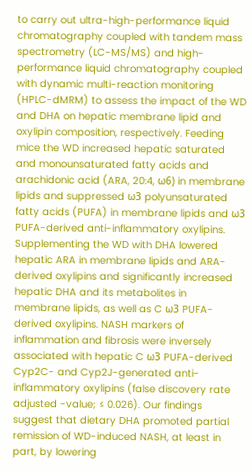to carry out ultra-high-performance liquid chromatography coupled with tandem mass spectrometry (LC-MS/MS) and high-performance liquid chromatography coupled with dynamic multi-reaction monitoring (HPLC-dMRM) to assess the impact of the WD and DHA on hepatic membrane lipid and oxylipin composition, respectively. Feeding mice the WD increased hepatic saturated and monounsaturated fatty acids and arachidonic acid (ARA, 20:4, ω6) in membrane lipids and suppressed ω3 polyunsaturated fatty acids (PUFA) in membrane lipids and ω3 PUFA-derived anti-inflammatory oxylipins. Supplementing the WD with DHA lowered hepatic ARA in membrane lipids and ARA-derived oxylipins and significantly increased hepatic DHA and its metabolites in membrane lipids, as well as C ω3 PUFA-derived oxylipins. NASH markers of inflammation and fibrosis were inversely associated with hepatic C ω3 PUFA-derived Cyp2C- and Cyp2J-generated anti-inflammatory oxylipins (false discovery rate adjusted -value; ≤ 0.026). Our findings suggest that dietary DHA promoted partial remission of WD-induced NASH, at least in part, by lowering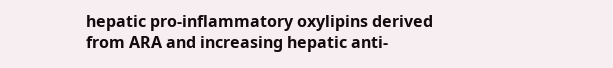hepatic pro-inflammatory oxylipins derived from ARA and increasing hepatic anti-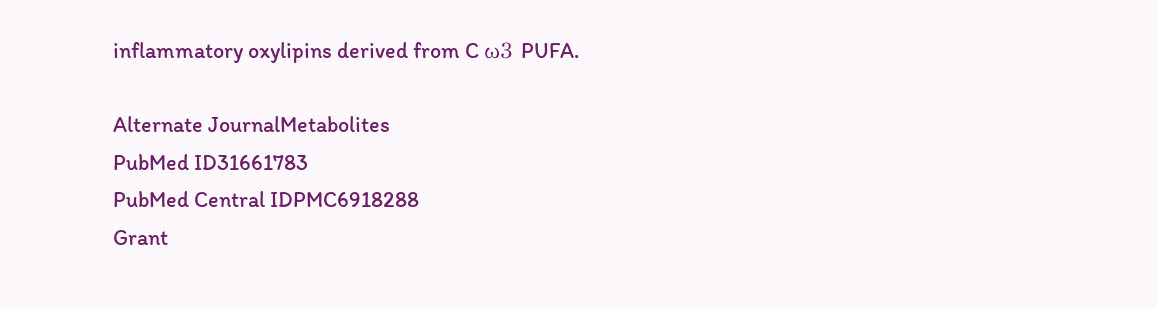inflammatory oxylipins derived from C ω3 PUFA.

Alternate JournalMetabolites
PubMed ID31661783
PubMed Central IDPMC6918288
Grant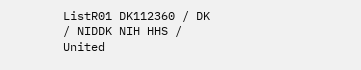ListR01 DK112360 / DK / NIDDK NIH HHS / United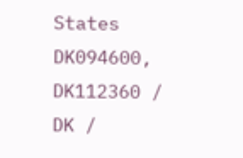States
DK094600, DK112360 / DK /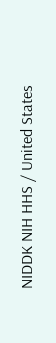NIDDK NIH HHS / United States